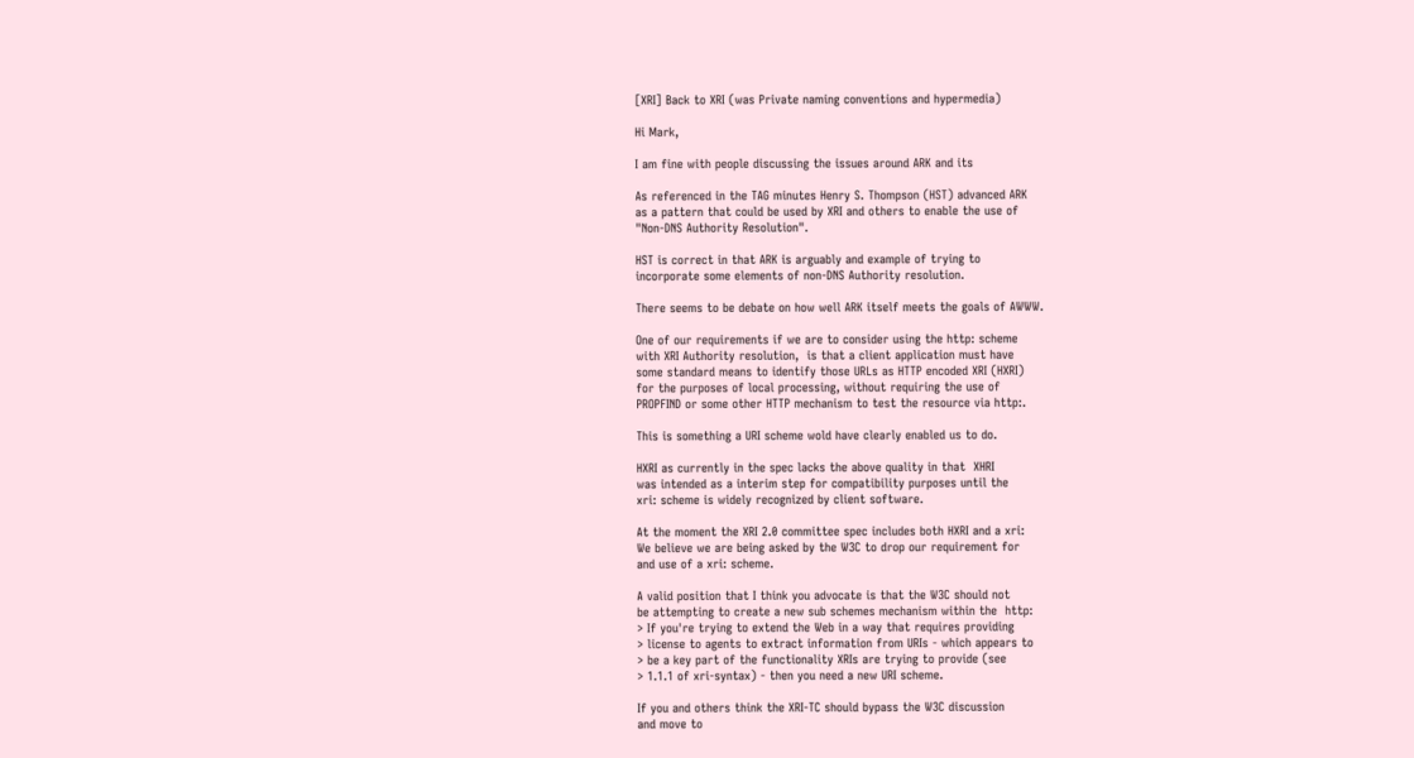[XRI] Back to XRI (was Private naming conventions and hypermedia)

Hi Mark,

I am fine with people discussing the issues around ARK and its

As referenced in the TAG minutes Henry S. Thompson (HST) advanced ARK
as a pattern that could be used by XRI and others to enable the use of
"Non-DNS Authority Resolution".

HST is correct in that ARK is arguably and example of trying to
incorporate some elements of non-DNS Authority resolution.

There seems to be debate on how well ARK itself meets the goals of AWWW.

One of our requirements if we are to consider using the http: scheme
with XRI Authority resolution,  is that a client application must have
some standard means to identify those URLs as HTTP encoded XRI (HXRI)
for the purposes of local processing, without requiring the use of
PROPFIND or some other HTTP mechanism to test the resource via http:.

This is something a URI scheme wold have clearly enabled us to do.

HXRI as currently in the spec lacks the above quality in that  XHRI
was intended as a interim step for compatibility purposes until the
xri: scheme is widely recognized by client software.

At the moment the XRI 2.0 committee spec includes both HXRI and a xri:
We believe we are being asked by the W3C to drop our requirement for
and use of a xri: scheme.

A valid position that I think you advocate is that the W3C should not
be attempting to create a new sub schemes mechanism within the  http:
> If you're trying to extend the Web in a way that requires providing
> license to agents to extract information from URIs - which appears to
> be a key part of the functionality XRIs are trying to provide (see
> 1.1.1 of xri-syntax) - then you need a new URI scheme.

If you and others think the XRI-TC should bypass the W3C discussion
and move to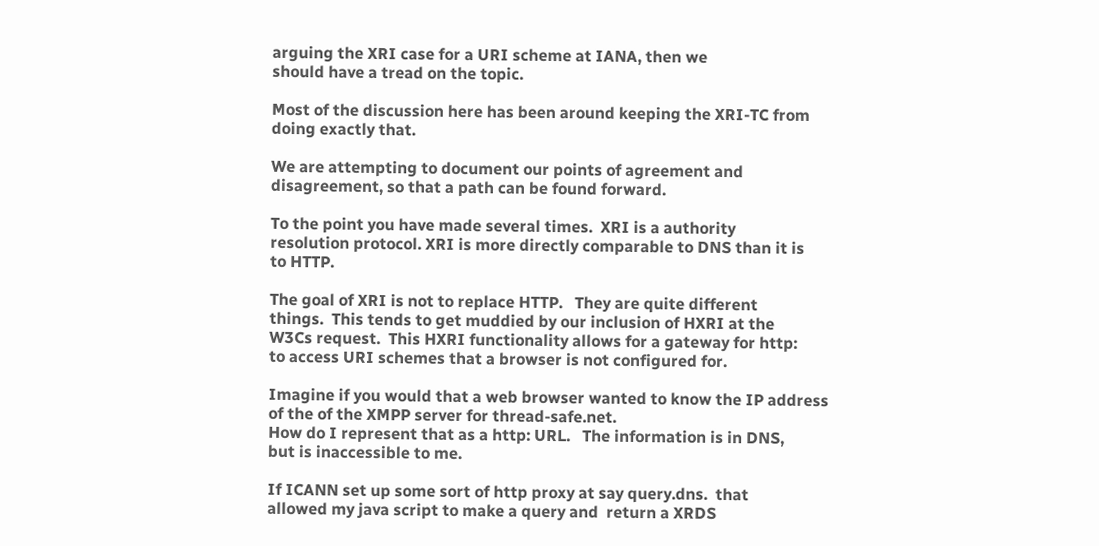arguing the XRI case for a URI scheme at IANA, then we
should have a tread on the topic.

Most of the discussion here has been around keeping the XRI-TC from
doing exactly that.

We are attempting to document our points of agreement and
disagreement, so that a path can be found forward.

To the point you have made several times.  XRI is a authority
resolution protocol. XRI is more directly comparable to DNS than it is
to HTTP.

The goal of XRI is not to replace HTTP.   They are quite different
things.  This tends to get muddied by our inclusion of HXRI at the
W3Cs request.  This HXRI functionality allows for a gateway for http:
to access URI schemes that a browser is not configured for.

Imagine if you would that a web browser wanted to know the IP address
of the of the XMPP server for thread-safe.net.
How do I represent that as a http: URL.   The information is in DNS,
but is inaccessible to me.

If ICANN set up some sort of http proxy at say query.dns.  that
allowed my java script to make a query and  return a XRDS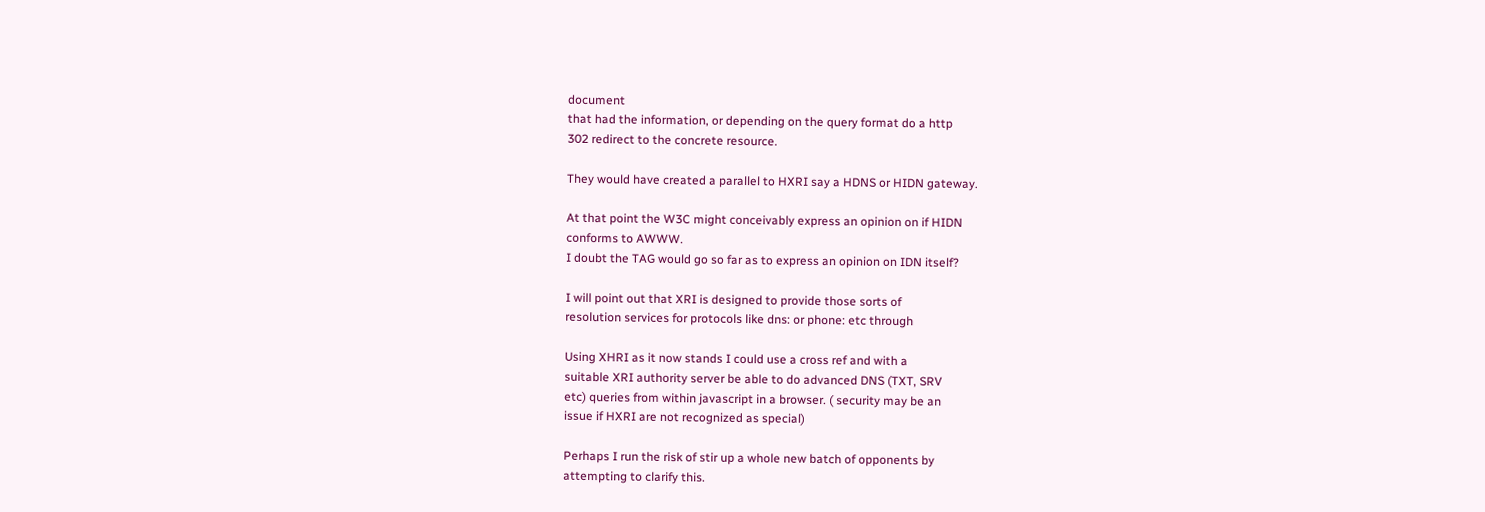document
that had the information, or depending on the query format do a http
302 redirect to the concrete resource.

They would have created a parallel to HXRI say a HDNS or HIDN gateway.

At that point the W3C might conceivably express an opinion on if HIDN
conforms to AWWW.
I doubt the TAG would go so far as to express an opinion on IDN itself?

I will point out that XRI is designed to provide those sorts of
resolution services for protocols like dns: or phone: etc through

Using XHRI as it now stands I could use a cross ref and with a
suitable XRI authority server be able to do advanced DNS (TXT, SRV
etc) queries from within javascript in a browser. ( security may be an
issue if HXRI are not recognized as special)

Perhaps I run the risk of stir up a whole new batch of opponents by
attempting to clarify this.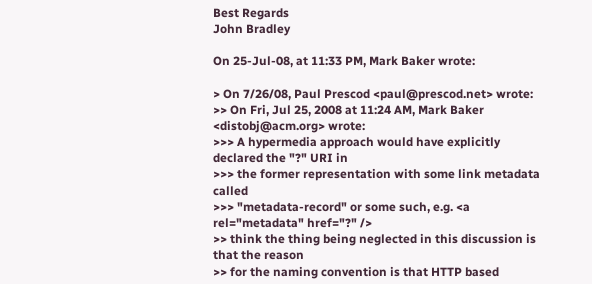Best Regards
John Bradley

On 25-Jul-08, at 11:33 PM, Mark Baker wrote:

> On 7/26/08, Paul Prescod <paul@prescod.net> wrote:
>> On Fri, Jul 25, 2008 at 11:24 AM, Mark Baker <distobj@acm.org> wrote:
>>> A hypermedia approach would have explicitly declared the "?" URI in
>>> the former representation with some link metadata called
>>> "metadata-record" or some such, e.g. <a rel="metadata" href="?" />
>> think the thing being neglected in this discussion is that the reason
>> for the naming convention is that HTTP based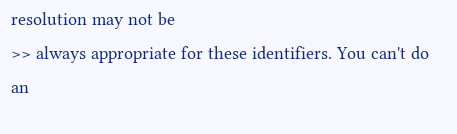resolution may not be
>> always appropriate for these identifiers. You can't do an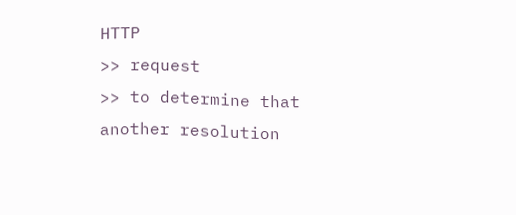HTTP
>> request
>> to determine that another resolution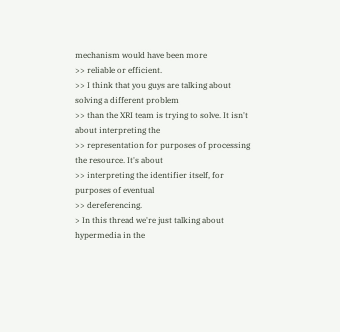mechanism would have been more
>> reliable or efficient.
>> I think that you guys are talking about solving a different problem
>> than the XRI team is trying to solve. It isn't about interpreting the
>> representation for purposes of processing the resource. It's about
>> interpreting the identifier itself, for purposes of eventual
>> dereferencing.
> In this thread we're just talking about hypermedia in the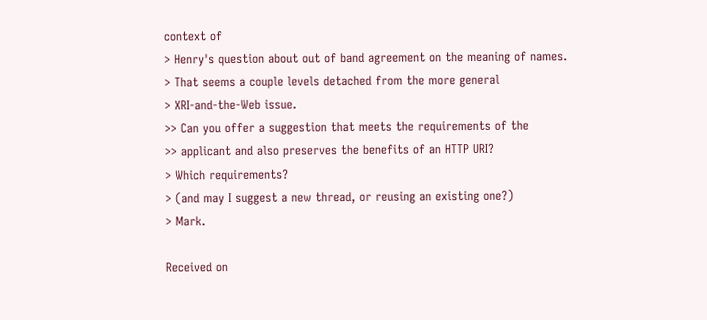context of
> Henry's question about out of band agreement on the meaning of names.
> That seems a couple levels detached from the more general
> XRI-and-the-Web issue.
>> Can you offer a suggestion that meets the requirements of the
>> applicant and also preserves the benefits of an HTTP URI?
> Which requirements?
> (and may I suggest a new thread, or reusing an existing one?)
> Mark.

Received on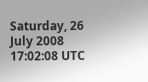Saturday, 26 July 2008 17:02:08 UTC